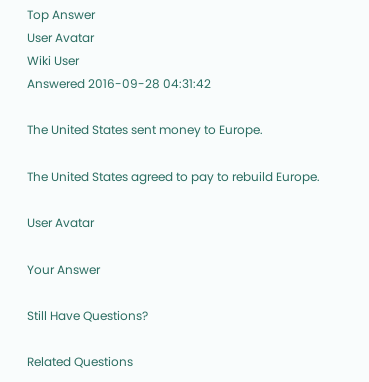Top Answer
User Avatar
Wiki User
Answered 2016-09-28 04:31:42

The United States sent money to Europe.

The United States agreed to pay to rebuild Europe.

User Avatar

Your Answer

Still Have Questions?

Related Questions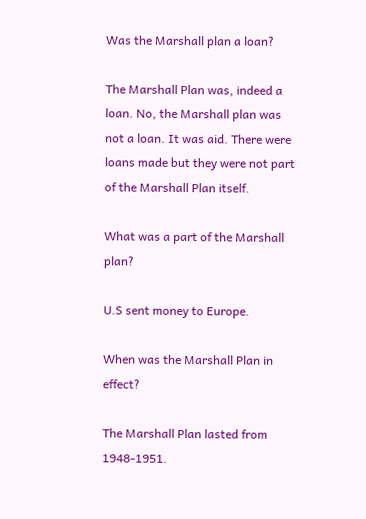Was the Marshall plan a loan?

The Marshall Plan was, indeed a loan. No, the Marshall plan was not a loan. It was aid. There were loans made but they were not part of the Marshall Plan itself.

What was a part of the Marshall plan?

U.S sent money to Europe.

When was the Marshall Plan in effect?

The Marshall Plan lasted from 1948-1951.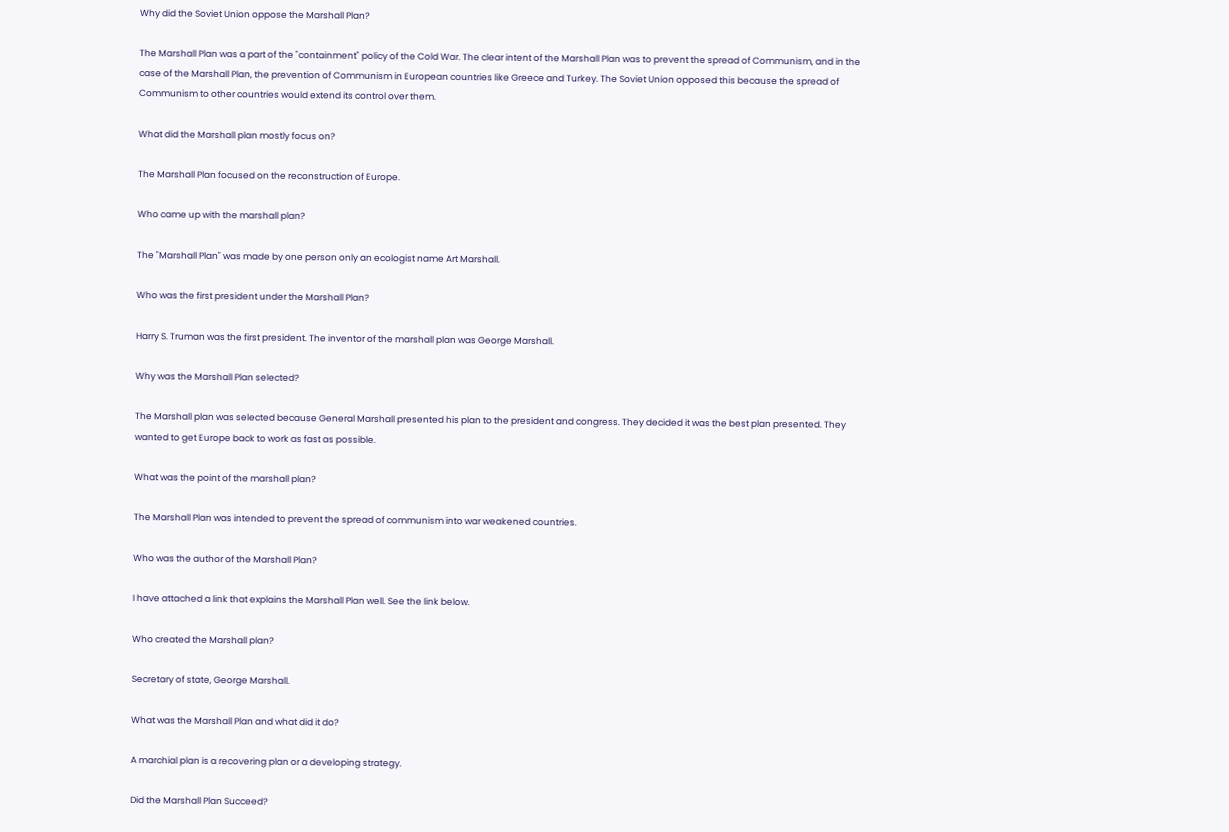Why did the Soviet Union oppose the Marshall Plan?

The Marshall Plan was a part of the "containment" policy of the Cold War. The clear intent of the Marshall Plan was to prevent the spread of Communism, and in the case of the Marshall Plan, the prevention of Communism in European countries like Greece and Turkey. The Soviet Union opposed this because the spread of Communism to other countries would extend its control over them.

What did the Marshall plan mostly focus on?

The Marshall Plan focused on the reconstruction of Europe.

Who came up with the marshall plan?

The "Marshall Plan" was made by one person only an ecologist name Art Marshall.

Who was the first president under the Marshall Plan?

Harry S. Truman was the first president. The inventor of the marshall plan was George Marshall.

Why was the Marshall Plan selected?

The Marshall plan was selected because General Marshall presented his plan to the president and congress. They decided it was the best plan presented. They wanted to get Europe back to work as fast as possible.

What was the point of the marshall plan?

The Marshall Plan was intended to prevent the spread of communism into war weakened countries.

Who was the author of the Marshall Plan?

I have attached a link that explains the Marshall Plan well. See the link below.

Who created the Marshall plan?

Secretary of state, George Marshall.

What was the Marshall Plan and what did it do?

A marchial plan is a recovering plan or a developing strategy.

Did the Marshall Plan Succeed?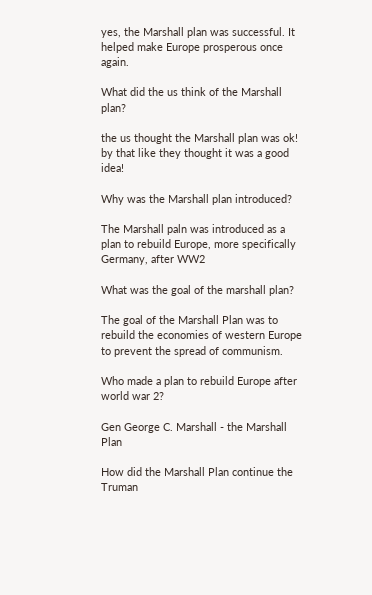yes, the Marshall plan was successful. It helped make Europe prosperous once again.

What did the us think of the Marshall plan?

the us thought the Marshall plan was ok! by that like they thought it was a good idea!

Why was the Marshall plan introduced?

The Marshall paln was introduced as a plan to rebuild Europe, more specifically Germany, after WW2

What was the goal of the marshall plan?

The goal of the Marshall Plan was to rebuild the economies of western Europe to prevent the spread of communism.

Who made a plan to rebuild Europe after world war 2?

Gen George C. Marshall - the Marshall Plan

How did the Marshall Plan continue the Truman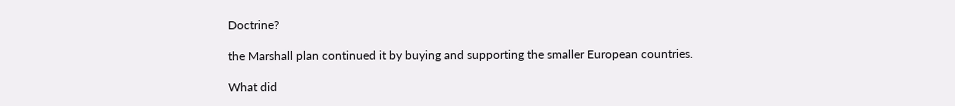Doctrine?

the Marshall plan continued it by buying and supporting the smaller European countries.

What did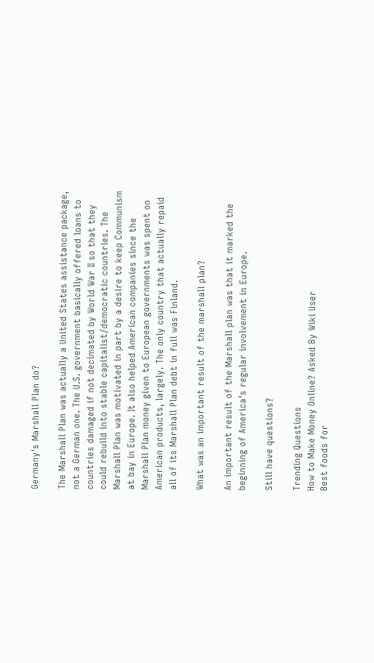Germany's Marshall Plan do?

The Marshall Plan was actually a United States assistance package, not a German one. The U.S. government basically offered loans to countries damaged if not decimated by World War II so that they could rebuild into stable capitalist/democratic countries. The Marshall Plan was motivated in part by a desire to keep Communism at bay in Europe. It also helped American companies since the Marshall Plan money given to European governments was spent on American products, largely. The only country that actually repaid all of its Marshall Plan debt in full was Finland.

What was an important result of the marshall plan?

An important result of the Marshall plan was that it marked the beginning of America's regular involvement in Europe.

Still have questions?

Trending Questions
How to Make Money Online? Asked By Wiki User
Best foods for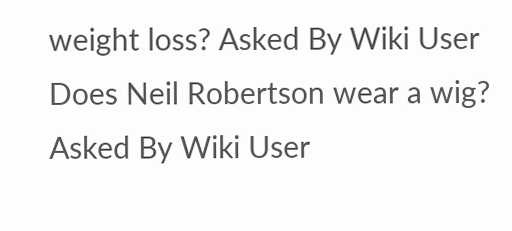weight loss? Asked By Wiki User
Does Neil Robertson wear a wig? Asked By Wiki User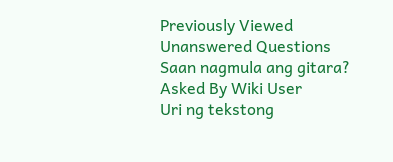Previously Viewed
Unanswered Questions
Saan nagmula ang gitara? Asked By Wiki User
Uri ng tekstong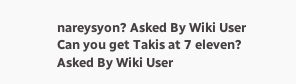nareysyon? Asked By Wiki User
Can you get Takis at 7 eleven? Asked By Wiki User